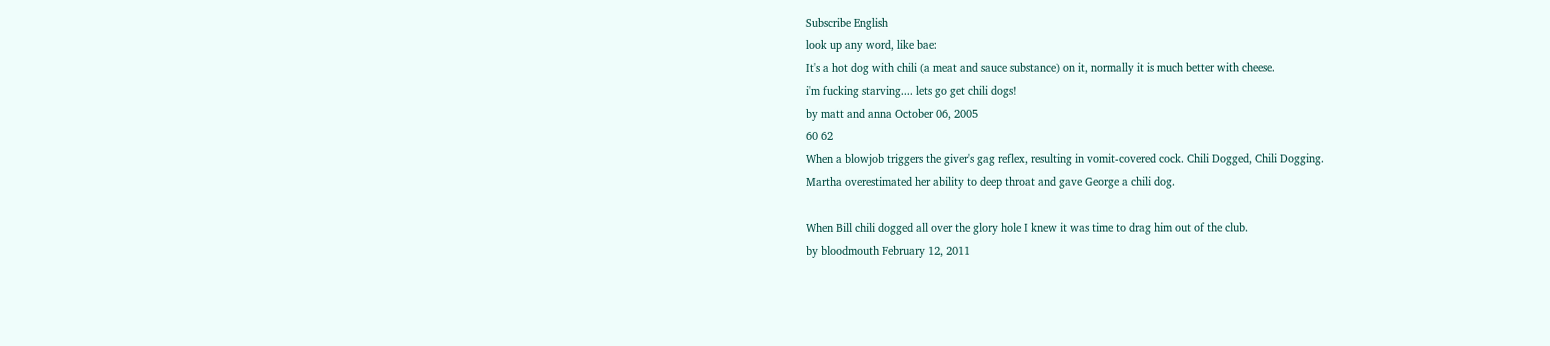Subscribe English
look up any word, like bae:
It's a hot dog with chili (a meat and sauce substance) on it, normally it is much better with cheese.
i'm fucking starving.... lets go get chili dogs!
by matt and anna October 06, 2005
60 62
When a blowjob triggers the giver's gag reflex, resulting in vomit-covered cock. Chili Dogged, Chili Dogging.
Martha overestimated her ability to deep throat and gave George a chili dog.

When Bill chili dogged all over the glory hole I knew it was time to drag him out of the club.
by bloodmouth February 12, 2011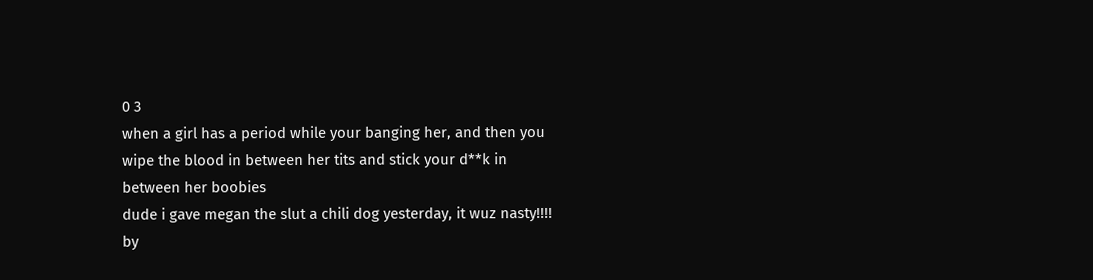0 3
when a girl has a period while your banging her, and then you wipe the blood in between her tits and stick your d**k in between her boobies
dude i gave megan the slut a chili dog yesterday, it wuz nasty!!!!
by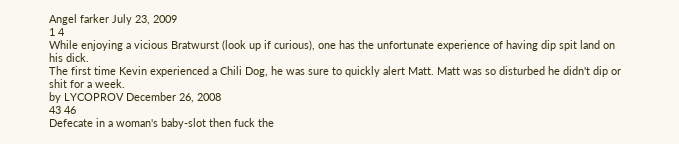Angel farker July 23, 2009
1 4
While enjoying a vicious Bratwurst (look up if curious), one has the unfortunate experience of having dip spit land on his dick.
The first time Kevin experienced a Chili Dog, he was sure to quickly alert Matt. Matt was so disturbed he didn't dip or shit for a week.
by LYCOPROV December 26, 2008
43 46
Defecate in a woman's baby-slot then fuck the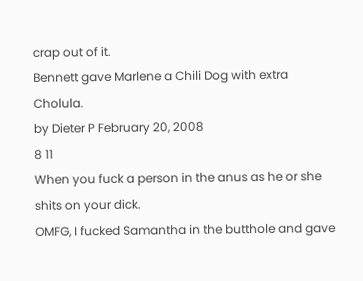crap out of it.
Bennett gave Marlene a Chili Dog with extra Cholula.
by Dieter P February 20, 2008
8 11
When you fuck a person in the anus as he or she shits on your dick.
OMFG, I fucked Samantha in the butthole and gave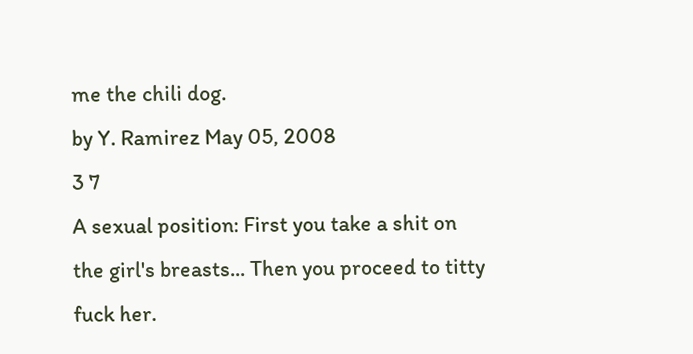me the chili dog.
by Y. Ramirez May 05, 2008
3 7
A sexual position: First you take a shit on the girl's breasts... Then you proceed to titty fuck her.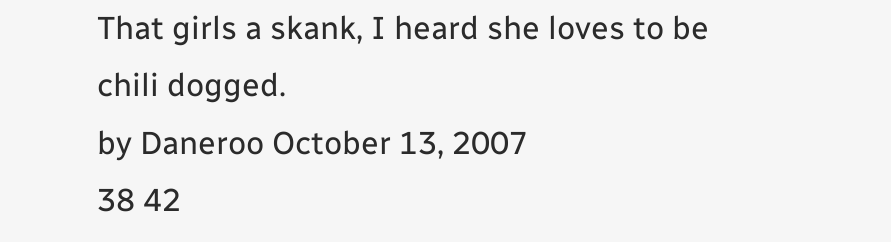That girls a skank, I heard she loves to be chili dogged.
by Daneroo October 13, 2007
38 42